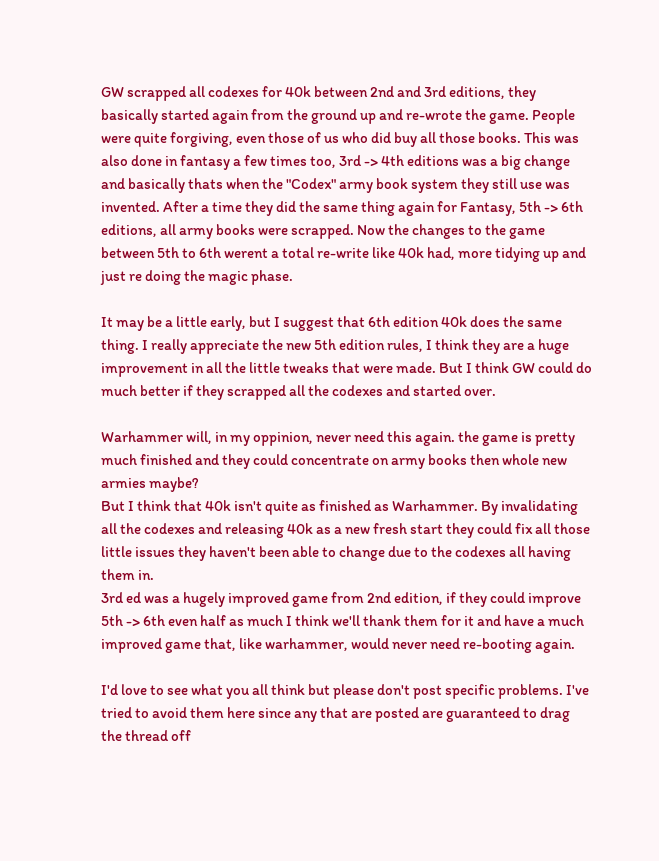GW scrapped all codexes for 40k between 2nd and 3rd editions, they basically started again from the ground up and re-wrote the game. People were quite forgiving, even those of us who did buy all those books. This was also done in fantasy a few times too, 3rd -> 4th editions was a big change and basically thats when the "Codex" army book system they still use was invented. After a time they did the same thing again for Fantasy, 5th -> 6th editions, all army books were scrapped. Now the changes to the game between 5th to 6th werent a total re-write like 40k had, more tidying up and just re doing the magic phase.

It may be a little early, but I suggest that 6th edition 40k does the same thing. I really appreciate the new 5th edition rules, I think they are a huge improvement in all the little tweaks that were made. But I think GW could do much better if they scrapped all the codexes and started over.

Warhammer will, in my oppinion, never need this again. the game is pretty much finished and they could concentrate on army books then whole new armies maybe?
But I think that 40k isn't quite as finished as Warhammer. By invalidating all the codexes and releasing 40k as a new fresh start they could fix all those little issues they haven't been able to change due to the codexes all having them in.
3rd ed was a hugely improved game from 2nd edition, if they could improve 5th -> 6th even half as much I think we'll thank them for it and have a much improved game that, like warhammer, would never need re-booting again.

I'd love to see what you all think but please don't post specific problems. I've tried to avoid them here since any that are posted are guaranteed to drag the thread off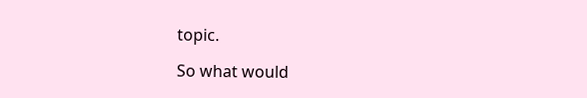topic.

So what would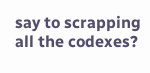say to scrapping all the codexes?